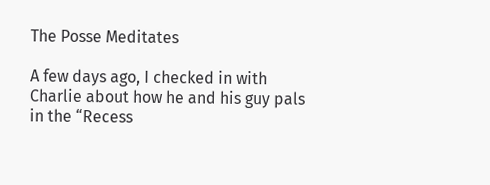The Posse Meditates

A few days ago, I checked in with Charlie about how he and his guy pals in the “Recess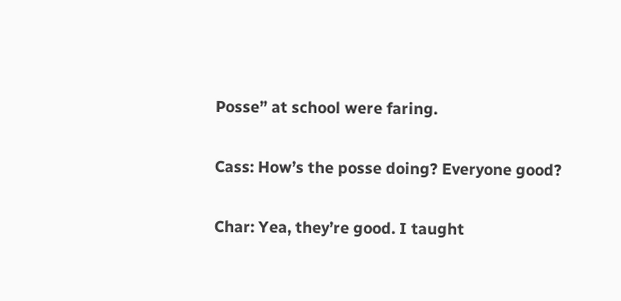Posse” at school were faring.

Cass: How’s the posse doing? Everyone good?

Char: Yea, they’re good. I taught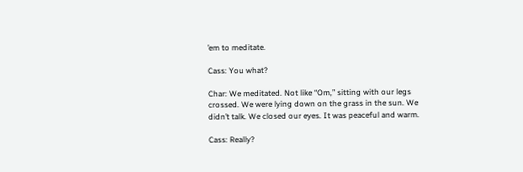’em to meditate.

Cass: You what?

Char: We meditated. Not like “Om,” sitting with our legs crossed. We were lying down on the grass in the sun. We didn’t talk. We closed our eyes. It was peaceful and warm.

Cass: Really?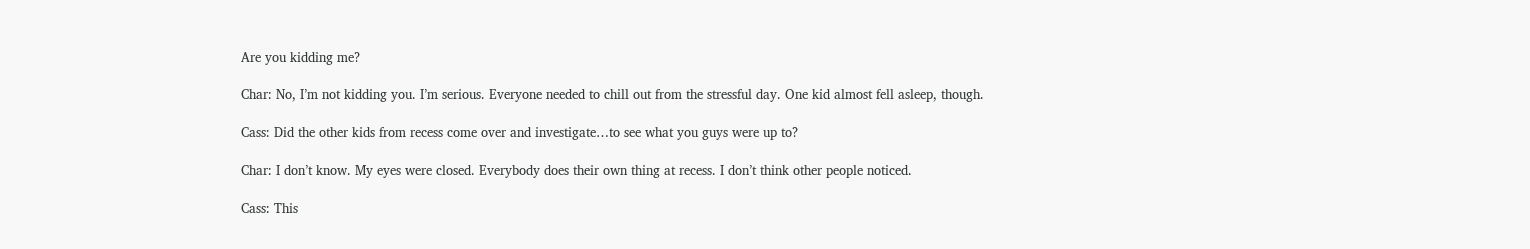Are you kidding me?

Char: No, I’m not kidding you. I’m serious. Everyone needed to chill out from the stressful day. One kid almost fell asleep, though.

Cass: Did the other kids from recess come over and investigate…to see what you guys were up to?

Char: I don’t know. My eyes were closed. Everybody does their own thing at recess. I don’t think other people noticed.

Cass: This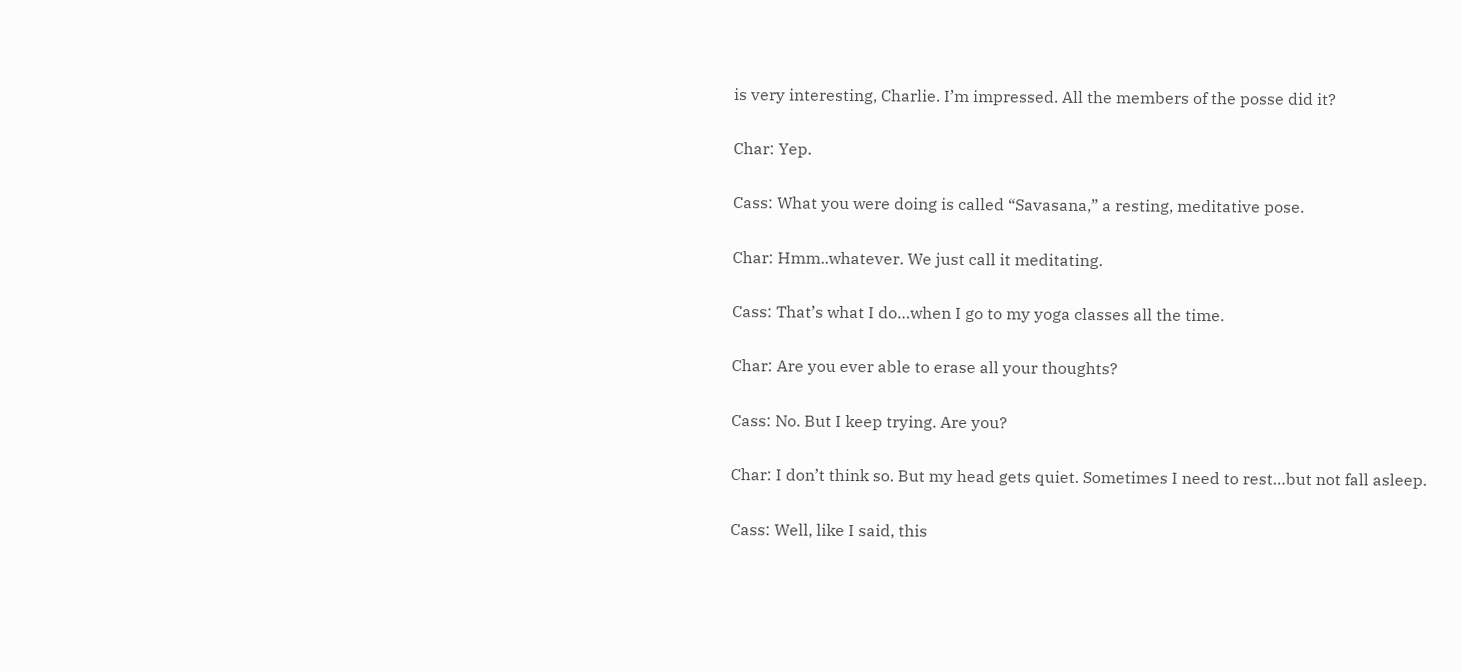is very interesting, Charlie. I’m impressed. All the members of the posse did it?

Char: Yep.

Cass: What you were doing is called “Savasana,” a resting, meditative pose.

Char: Hmm..whatever. We just call it meditating.

Cass: That’s what I do…when I go to my yoga classes all the time.

Char: Are you ever able to erase all your thoughts?

Cass: No. But I keep trying. Are you?

Char: I don’t think so. But my head gets quiet. Sometimes I need to rest…but not fall asleep.

Cass: Well, like I said, this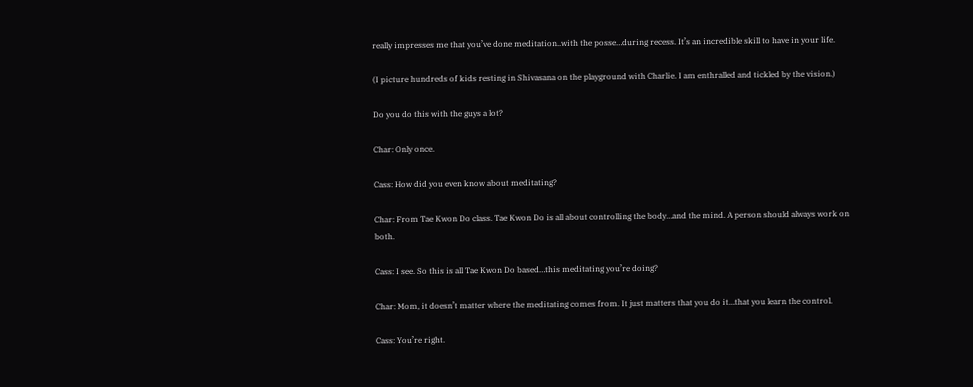really impresses me that you’ve done meditation..with the posse…during recess. It’s an incredible skill to have in your life.

(I picture hundreds of kids resting in Shivasana on the playground with Charlie. I am enthralled and tickled by the vision.)

Do you do this with the guys a lot?

Char: Only once.

Cass: How did you even know about meditating?

Char: From Tae Kwon Do class. Tae Kwon Do is all about controlling the body…and the mind. A person should always work on both.

Cass: I see. So this is all Tae Kwon Do based…this meditating you’re doing?

Char: Mom, it doesn’t matter where the meditating comes from. It just matters that you do it…that you learn the control.

Cass: You’re right.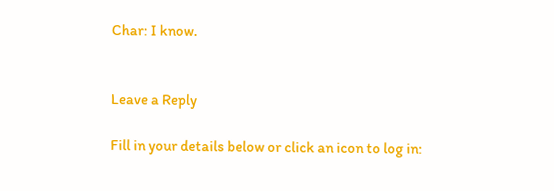Char: I know.


Leave a Reply

Fill in your details below or click an icon to log in: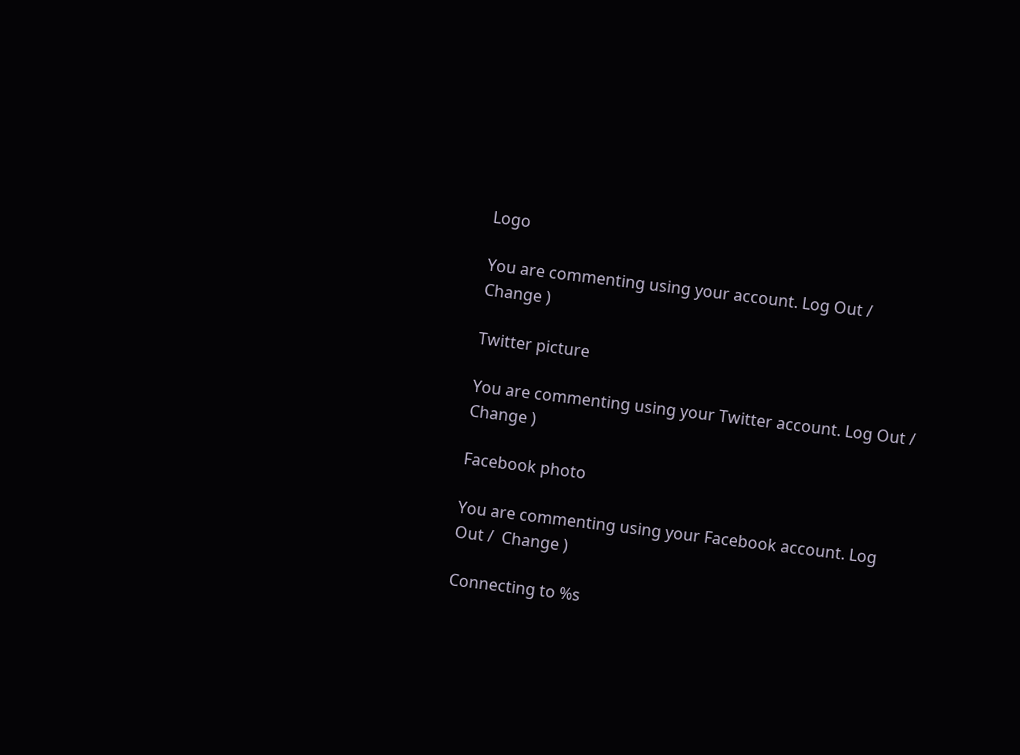Logo

You are commenting using your account. Log Out /  Change )

Twitter picture

You are commenting using your Twitter account. Log Out /  Change )

Facebook photo

You are commenting using your Facebook account. Log Out /  Change )

Connecting to %s